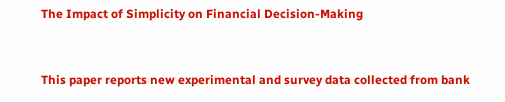The Impact of Simplicity on Financial Decision-Making


This paper reports new experimental and survey data collected from bank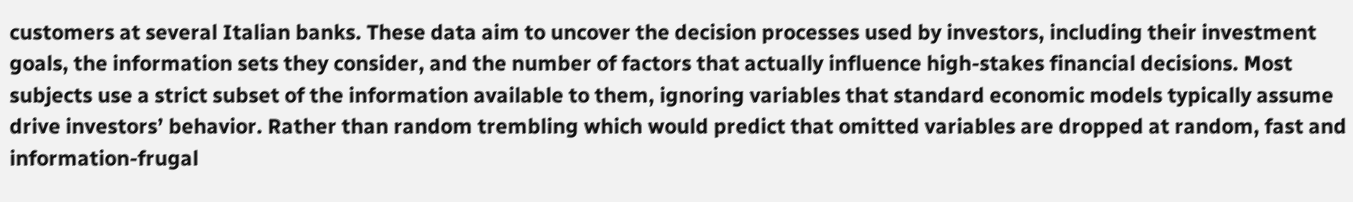customers at several Italian banks. These data aim to uncover the decision processes used by investors, including their investment goals, the information sets they consider, and the number of factors that actually influence high-stakes financial decisions. Most subjects use a strict subset of the information available to them, ignoring variables that standard economic models typically assume drive investors’ behavior. Rather than random trembling which would predict that omitted variables are dropped at random, fast and information-frugal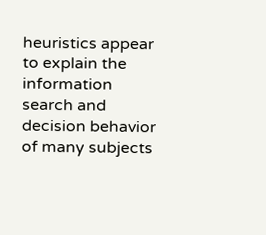heuristics appear to explain the information search and decision behavior of many subjects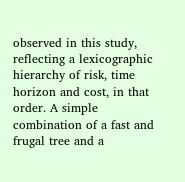observed in this study, reflecting a lexicographic hierarchy of risk, time horizon and cost, in that order. A simple combination of a fast and frugal tree and a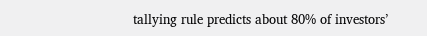tallying rule predicts about 80% of investors’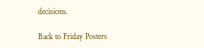decisions.

Back to Friday Posters